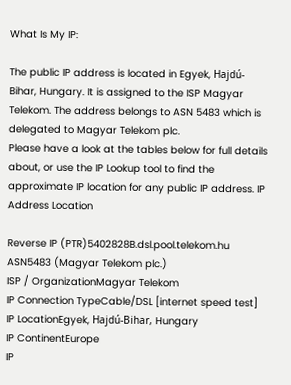What Is My IP:

The public IP address is located in Egyek, Hajdú-Bihar, Hungary. It is assigned to the ISP Magyar Telekom. The address belongs to ASN 5483 which is delegated to Magyar Telekom plc.
Please have a look at the tables below for full details about, or use the IP Lookup tool to find the approximate IP location for any public IP address. IP Address Location

Reverse IP (PTR)5402828B.dsl.pool.telekom.hu
ASN5483 (Magyar Telekom plc.)
ISP / OrganizationMagyar Telekom
IP Connection TypeCable/DSL [internet speed test]
IP LocationEgyek, Hajdú-Bihar, Hungary
IP ContinentEurope
IP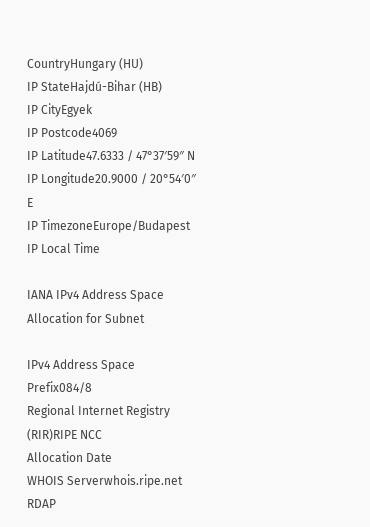CountryHungary (HU)
IP StateHajdú-Bihar (HB)
IP CityEgyek
IP Postcode4069
IP Latitude47.6333 / 47°37′59″ N
IP Longitude20.9000 / 20°54′0″ E
IP TimezoneEurope/Budapest
IP Local Time

IANA IPv4 Address Space Allocation for Subnet

IPv4 Address Space Prefix084/8
Regional Internet Registry (RIR)RIPE NCC
Allocation Date
WHOIS Serverwhois.ripe.net
RDAP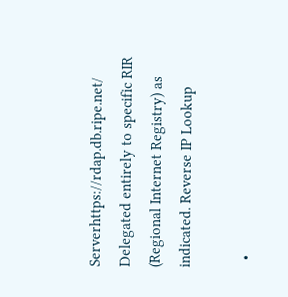Serverhttps://rdap.db.ripe.net/
Delegated entirely to specific RIR (Regional Internet Registry) as indicated. Reverse IP Lookup

  •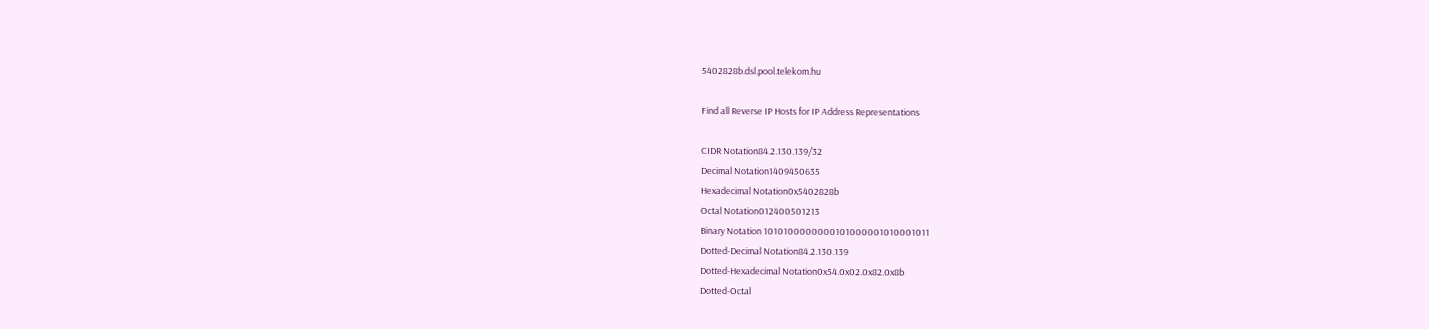5402828b.dsl.pool.telekom.hu

Find all Reverse IP Hosts for IP Address Representations

CIDR Notation84.2.130.139/32
Decimal Notation1409450635
Hexadecimal Notation0x5402828b
Octal Notation012400501213
Binary Notation 1010100000000101000001010001011
Dotted-Decimal Notation84.2.130.139
Dotted-Hexadecimal Notation0x54.0x02.0x82.0x8b
Dotted-Octal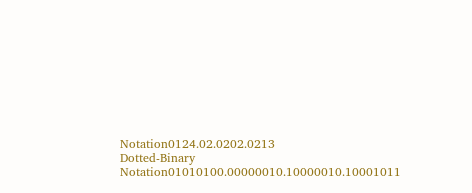Notation0124.02.0202.0213
Dotted-Binary Notation01010100.00000010.10000010.10001011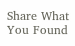Share What You Found